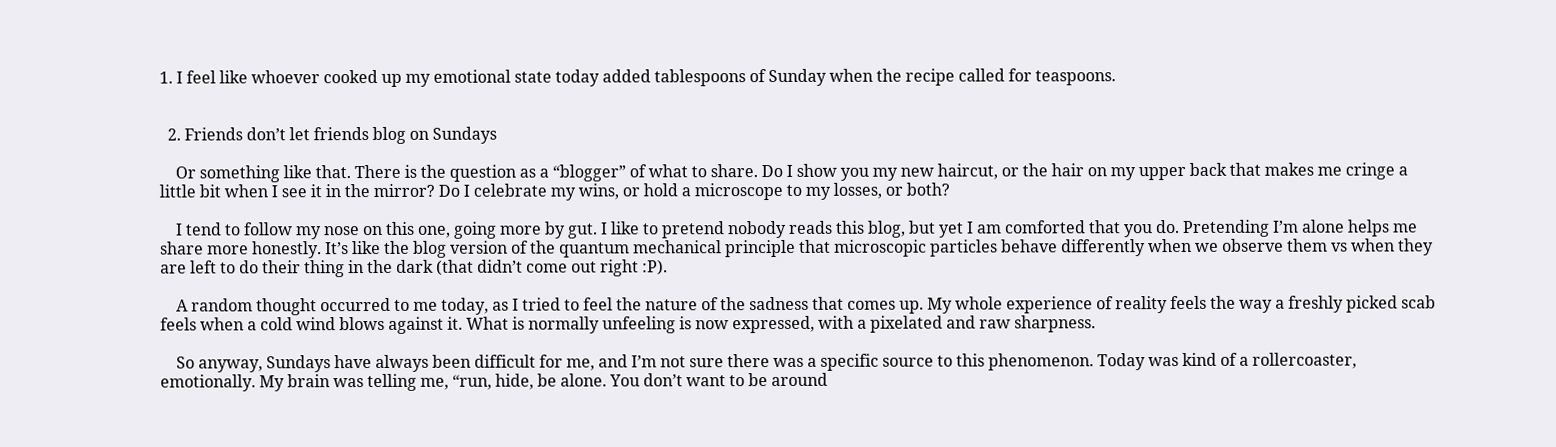1. I feel like whoever cooked up my emotional state today added tablespoons of Sunday when the recipe called for teaspoons.


  2. Friends don’t let friends blog on Sundays

    Or something like that. There is the question as a “blogger” of what to share. Do I show you my new haircut, or the hair on my upper back that makes me cringe a little bit when I see it in the mirror? Do I celebrate my wins, or hold a microscope to my losses, or both?

    I tend to follow my nose on this one, going more by gut. I like to pretend nobody reads this blog, but yet I am comforted that you do. Pretending I’m alone helps me share more honestly. It’s like the blog version of the quantum mechanical principle that microscopic particles behave differently when we observe them vs when they are left to do their thing in the dark (that didn’t come out right :P).

    A random thought occurred to me today, as I tried to feel the nature of the sadness that comes up. My whole experience of reality feels the way a freshly picked scab feels when a cold wind blows against it. What is normally unfeeling is now expressed, with a pixelated and raw sharpness.

    So anyway, Sundays have always been difficult for me, and I’m not sure there was a specific source to this phenomenon. Today was kind of a rollercoaster, emotionally. My brain was telling me, “run, hide, be alone. You don’t want to be around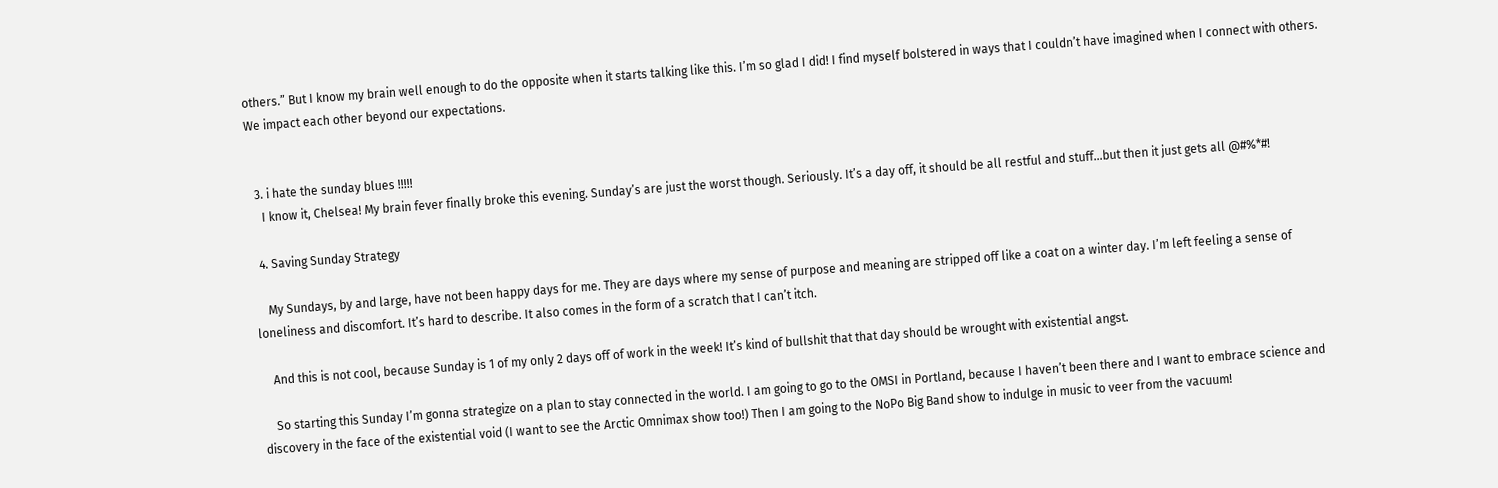others.” But I know my brain well enough to do the opposite when it starts talking like this. I’m so glad I did! I find myself bolstered in ways that I couldn’t have imagined when I connect with others. We impact each other beyond our expectations.


  3. i hate the sunday blues !!!!!
    I know it, Chelsea! My brain fever finally broke this evening. Sunday’s are just the worst though. Seriously. It’s a day off, it should be all restful and stuff…but then it just gets all @#%*#!

  4. Saving Sunday Strategy

    My Sundays, by and large, have not been happy days for me. They are days where my sense of purpose and meaning are stripped off like a coat on a winter day. I’m left feeling a sense of loneliness and discomfort. It’s hard to describe. It also comes in the form of a scratch that I can’t itch.

    And this is not cool, because Sunday is 1 of my only 2 days off of work in the week! It’s kind of bullshit that that day should be wrought with existential angst.

    So starting this Sunday I’m gonna strategize on a plan to stay connected in the world. I am going to go to the OMSI in Portland, because I haven’t been there and I want to embrace science and discovery in the face of the existential void (I want to see the Arctic Omnimax show too!) Then I am going to the NoPo Big Band show to indulge in music to veer from the vacuum!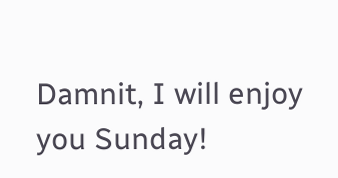Damnit, I will enjoy you Sunday!